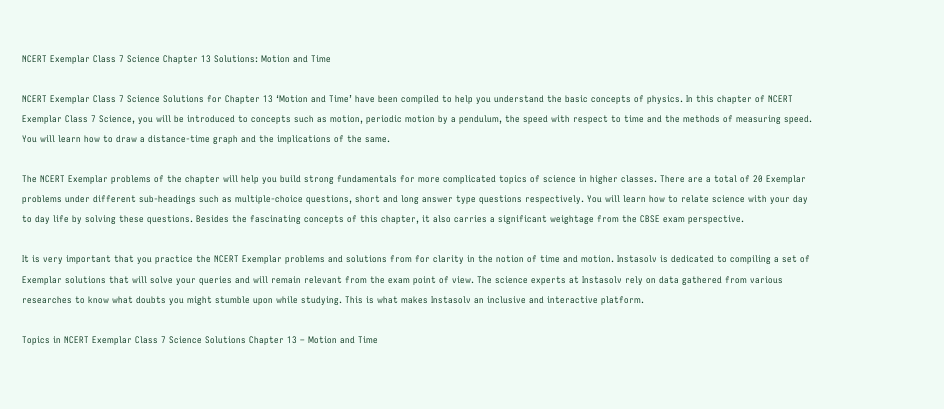NCERT Exemplar Class 7 Science Chapter 13 Solutions: Motion and Time

NCERT Exemplar Class 7 Science Solutions for Chapter 13 ‘Motion and Time’ have been compiled to help you understand the basic concepts of physics. In this chapter of NCERT Exemplar Class 7 Science, you will be introduced to concepts such as motion, periodic motion by a pendulum, the speed with respect to time and the methods of measuring speed. You will learn how to draw a distance-time graph and the implications of the same.

The NCERT Exemplar problems of the chapter will help you build strong fundamentals for more complicated topics of science in higher classes. There are a total of 20 Exemplar problems under different sub-headings such as multiple-choice questions, short and long answer type questions respectively. You will learn how to relate science with your day to day life by solving these questions. Besides the fascinating concepts of this chapter, it also carries a significant weightage from the CBSE exam perspective.

It is very important that you practice the NCERT Exemplar problems and solutions from for clarity in the notion of time and motion. Instasolv is dedicated to compiling a set of Exemplar solutions that will solve your queries and will remain relevant from the exam point of view. The science experts at Instasolv rely on data gathered from various researches to know what doubts you might stumble upon while studying. This is what makes Instasolv an inclusive and interactive platform.

Topics in NCERT Exemplar Class 7 Science Solutions Chapter 13 – Motion and Time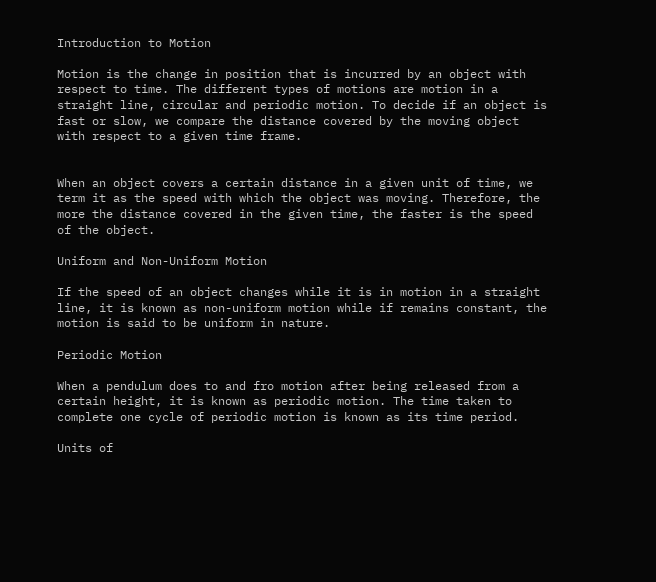Introduction to Motion

Motion is the change in position that is incurred by an object with respect to time. The different types of motions are motion in a straight line, circular and periodic motion. To decide if an object is fast or slow, we compare the distance covered by the moving object with respect to a given time frame.


When an object covers a certain distance in a given unit of time, we term it as the speed with which the object was moving. Therefore, the more the distance covered in the given time, the faster is the speed of the object.

Uniform and Non-Uniform Motion

If the speed of an object changes while it is in motion in a straight line, it is known as non-uniform motion while if remains constant, the motion is said to be uniform in nature.

Periodic Motion

When a pendulum does to and fro motion after being released from a certain height, it is known as periodic motion. The time taken to complete one cycle of periodic motion is known as its time period.

Units of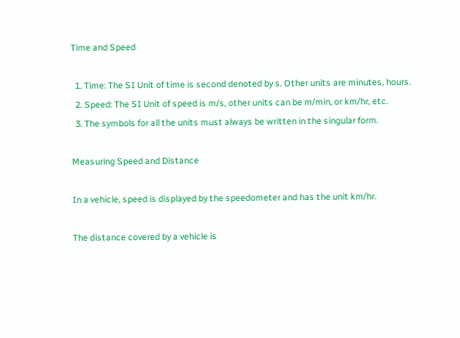Time and Speed

  1. Time: The SI Unit of time is second denoted by s. Other units are minutes, hours.
  2. Speed: The SI Unit of speed is m/s, other units can be m/min, or km/hr, etc.
  3. The symbols for all the units must always be written in the singular form.

Measuring Speed and Distance

In a vehicle, speed is displayed by the speedometer and has the unit km/hr.

The distance covered by a vehicle is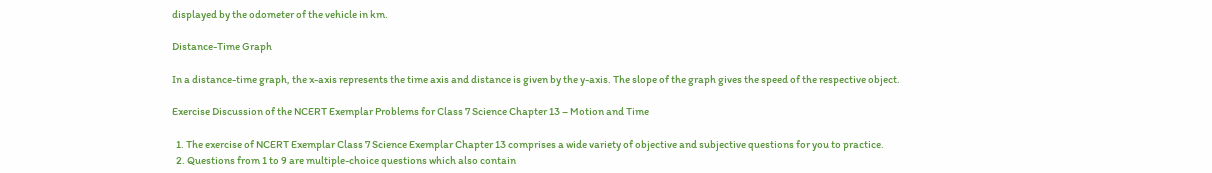displayed by the odometer of the vehicle in km.

Distance-Time Graph

In a distance-time graph, the x-axis represents the time axis and distance is given by the y-axis. The slope of the graph gives the speed of the respective object.

Exercise Discussion of the NCERT Exemplar Problems for Class 7 Science Chapter 13 – Motion and Time

  1. The exercise of NCERT Exemplar Class 7 Science Exemplar Chapter 13 comprises a wide variety of objective and subjective questions for you to practice.
  2. Questions from 1 to 9 are multiple-choice questions which also contain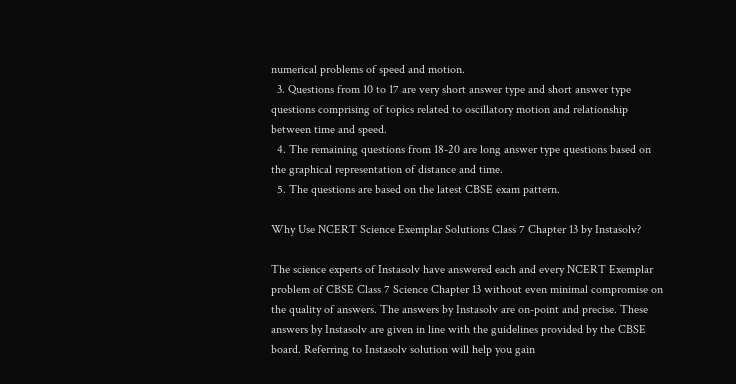numerical problems of speed and motion.
  3. Questions from 10 to 17 are very short answer type and short answer type questions comprising of topics related to oscillatory motion and relationship between time and speed.
  4. The remaining questions from 18-20 are long answer type questions based on the graphical representation of distance and time.
  5. The questions are based on the latest CBSE exam pattern.

Why Use NCERT Science Exemplar Solutions Class 7 Chapter 13 by Instasolv?

The science experts of Instasolv have answered each and every NCERT Exemplar problem of CBSE Class 7 Science Chapter 13 without even minimal compromise on the quality of answers. The answers by Instasolv are on-point and precise. These answers by Instasolv are given in line with the guidelines provided by the CBSE board. Referring to Instasolv solution will help you gain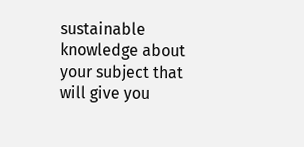sustainable knowledge about your subject that will give you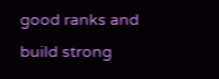good ranks and build strong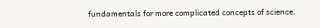fundamentals for more complicated concepts of science.